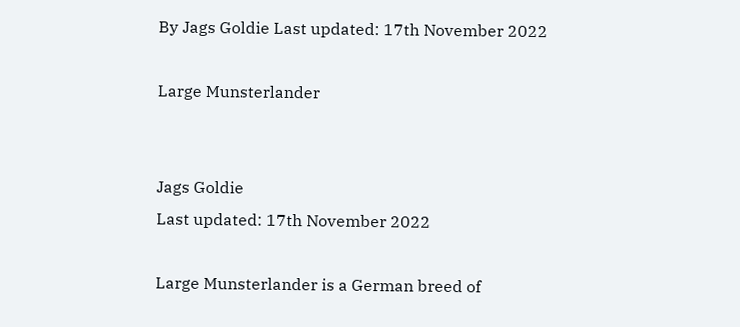By Jags Goldie Last updated: 17th November 2022

Large Munsterlander


Jags Goldie
Last updated: 17th November 2022

Large Munsterlander is a German breed of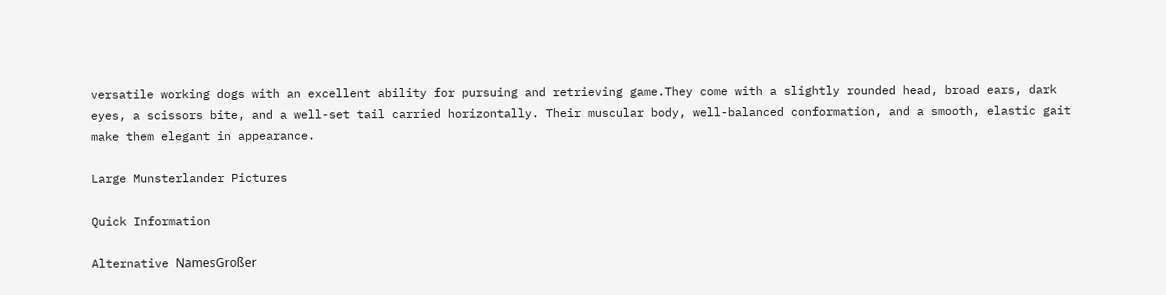versatile working dogs with an excellent ability for pursuing and retrieving game.They come with a slightly rounded head, broad ears, dark eyes, a scissors bite, and a well-set tail carried horizontally. Their muscular body, well-balanced conformation, and a smooth, elastic gait make them elegant in appearance.

Large Munsterlander Pictures

Quick Information

Alternative NamesGroßer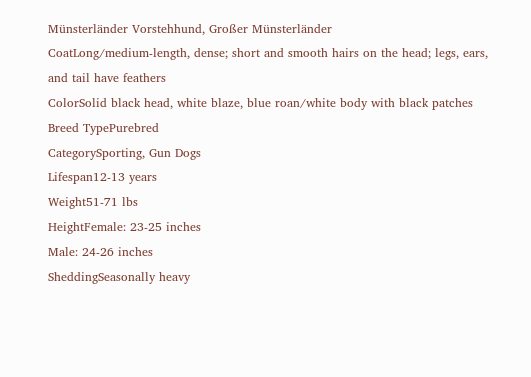Münsterländer Vorstehhund, Großer Münsterländer
CoatLong/medium-length, dense; short and smooth hairs on the head; legs, ears, and tail have feathers
ColorSolid black head, white blaze, blue roan/white body with black patches
Breed TypePurebred
CategorySporting, Gun Dogs
Lifespan12-13 years
Weight51-71 lbs
HeightFemale: 23-25 inches
Male: 24-26 inches
SheddingSeasonally heavy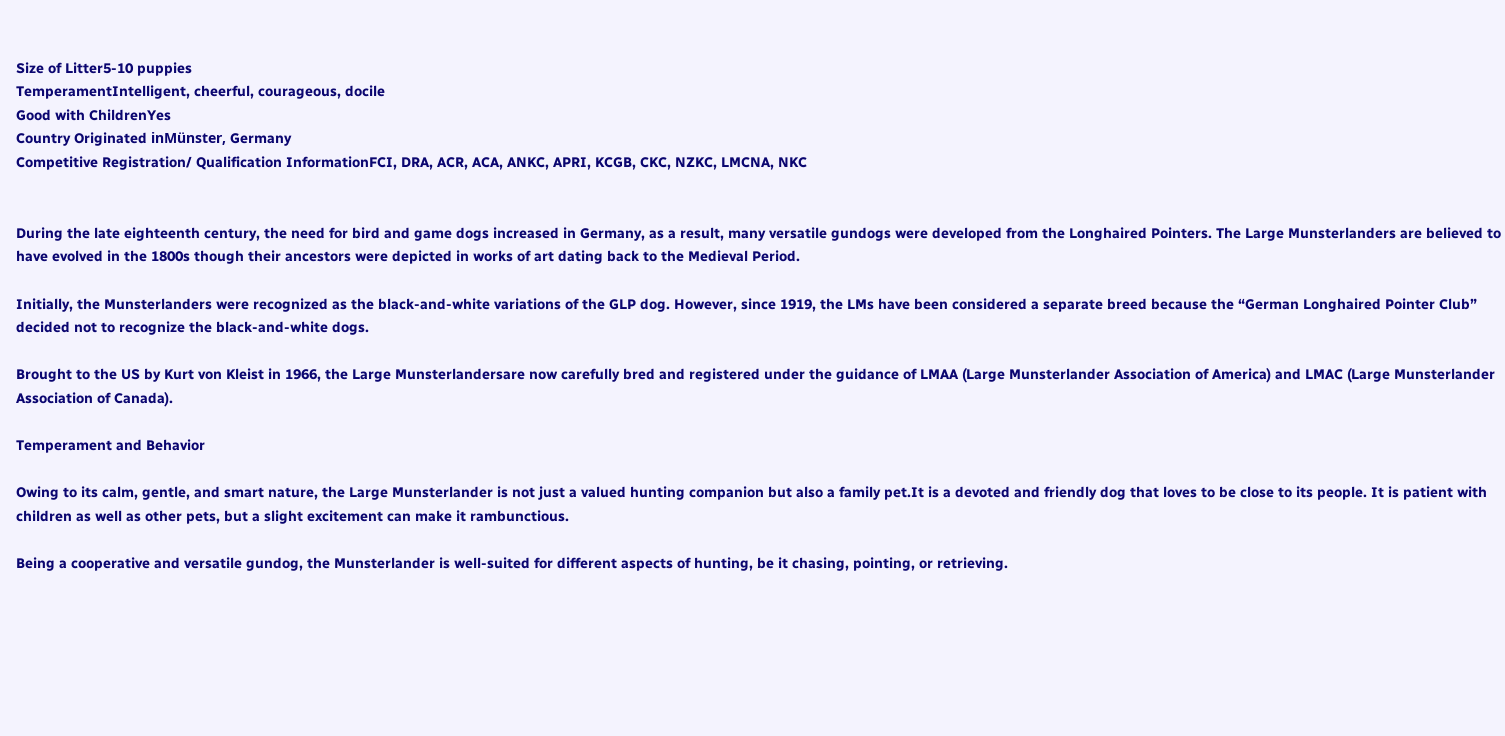Size of Litter5-10 puppies
TemperamentIntelligent, cheerful, courageous, docile
Good with ChildrenYes
Country Originated inMünster, Germany
Competitive Registration/ Qualification InformationFCI, DRA, ACR, ACA, ANKC, APRI, KCGB, CKC, NZKC, LMCNA, NKC


During the late eighteenth century, the need for bird and game dogs increased in Germany, as a result, many versatile gundogs were developed from the Longhaired Pointers. The Large Munsterlanders are believed to have evolved in the 1800s though their ancestors were depicted in works of art dating back to the Medieval Period.

Initially, the Munsterlanders were recognized as the black-and-white variations of the GLP dog. However, since 1919, the LMs have been considered a separate breed because the “German Longhaired Pointer Club” decided not to recognize the black-and-white dogs.

Brought to the US by Kurt von Kleist in 1966, the Large Munsterlandersare now carefully bred and registered under the guidance of LMAA (Large Munsterlander Association of America) and LMAC (Large Munsterlander Association of Canada).

Temperament and Behavior

Owing to its calm, gentle, and smart nature, the Large Munsterlander is not just a valued hunting companion but also a family pet.It is a devoted and friendly dog that loves to be close to its people. It is patient with children as well as other pets, but a slight excitement can make it rambunctious.

Being a cooperative and versatile gundog, the Munsterlander is well-suited for different aspects of hunting, be it chasing, pointing, or retrieving.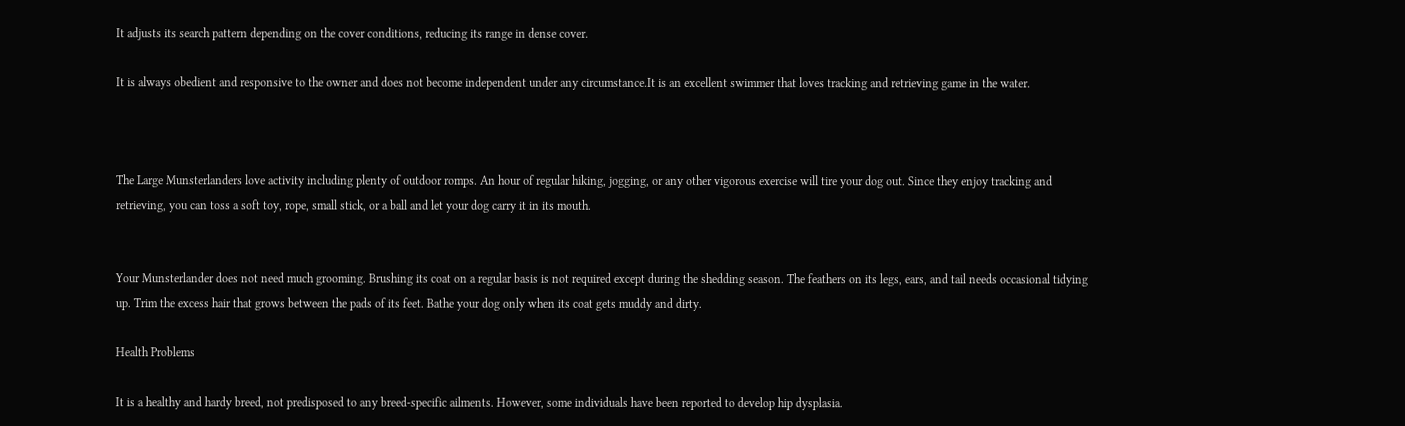It adjusts its search pattern depending on the cover conditions, reducing its range in dense cover.

It is always obedient and responsive to the owner and does not become independent under any circumstance.It is an excellent swimmer that loves tracking and retrieving game in the water.



The Large Munsterlanders love activity including plenty of outdoor romps. An hour of regular hiking, jogging, or any other vigorous exercise will tire your dog out. Since they enjoy tracking and retrieving, you can toss a soft toy, rope, small stick, or a ball and let your dog carry it in its mouth.


Your Munsterlander does not need much grooming. Brushing its coat on a regular basis is not required except during the shedding season. The feathers on its legs, ears, and tail needs occasional tidying up. Trim the excess hair that grows between the pads of its feet. Bathe your dog only when its coat gets muddy and dirty.

Health Problems

It is a healthy and hardy breed, not predisposed to any breed-specific ailments. However, some individuals have been reported to develop hip dysplasia.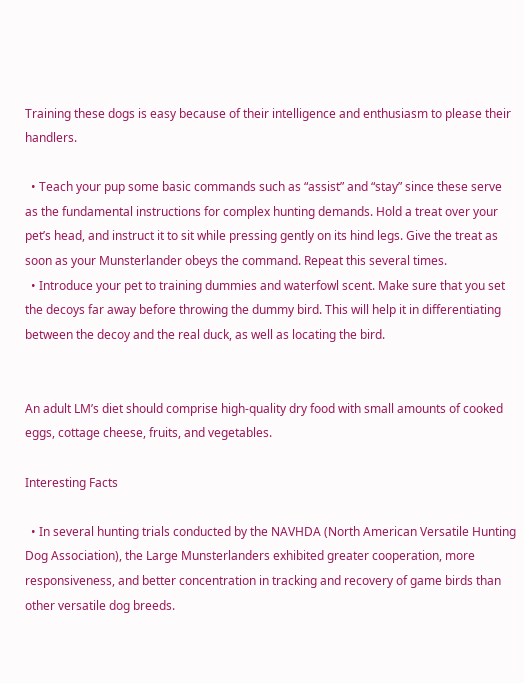Training these dogs is easy because of their intelligence and enthusiasm to please their handlers.

  • Teach your pup some basic commands such as “assist” and “stay” since these serve as the fundamental instructions for complex hunting demands. Hold a treat over your pet’s head, and instruct it to sit while pressing gently on its hind legs. Give the treat as soon as your Munsterlander obeys the command. Repeat this several times.
  • Introduce your pet to training dummies and waterfowl scent. Make sure that you set the decoys far away before throwing the dummy bird. This will help it in differentiating between the decoy and the real duck, as well as locating the bird.


An adult LM’s diet should comprise high-quality dry food with small amounts of cooked eggs, cottage cheese, fruits, and vegetables.

Interesting Facts

  • In several hunting trials conducted by the NAVHDA (North American Versatile Hunting Dog Association), the Large Munsterlanders exhibited greater cooperation, more responsiveness, and better concentration in tracking and recovery of game birds than other versatile dog breeds.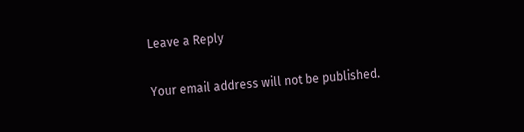Leave a Reply

Your email address will not be published.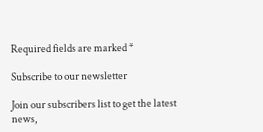Required fields are marked *

Subscribe to our newsletter

Join our subscribers list to get the latest news,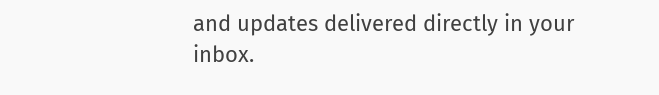and updates delivered directly in your inbox.